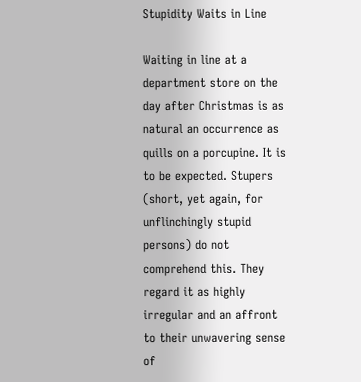Stupidity Waits in Line

Waiting in line at a department store on the day after Christmas is as natural an occurrence as quills on a porcupine. It is to be expected. Stupers (short, yet again, for unflinchingly stupid persons) do not comprehend this. They regard it as highly irregular and an affront to their unwavering sense of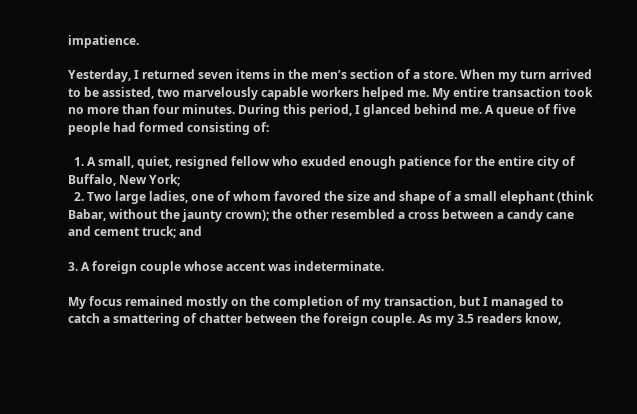impatience.

Yesterday, I returned seven items in the men’s section of a store. When my turn arrived to be assisted, two marvelously capable workers helped me. My entire transaction took no more than four minutes. During this period, I glanced behind me. A queue of five people had formed consisting of:

  1. A small, quiet, resigned fellow who exuded enough patience for the entire city of Buffalo, New York;
  2. Two large ladies, one of whom favored the size and shape of a small elephant (think Babar, without the jaunty crown); the other resembled a cross between a candy cane and cement truck; and

3. A foreign couple whose accent was indeterminate.

My focus remained mostly on the completion of my transaction, but I managed to catch a smattering of chatter between the foreign couple. As my 3.5 readers know,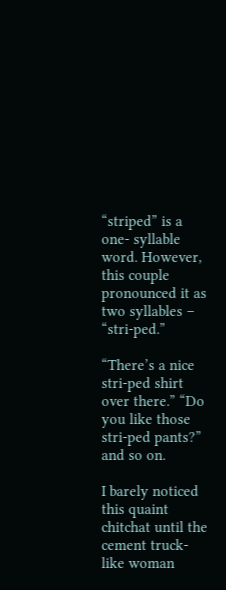“striped” is a one- syllable word. However, this couple pronounced it as two syllables – “stri-ped.”

“There’s a nice stri-ped shirt over there.” “Do you like those stri-ped pants?” and so on.

I barely noticed this quaint chitchat until the cement truck-like woman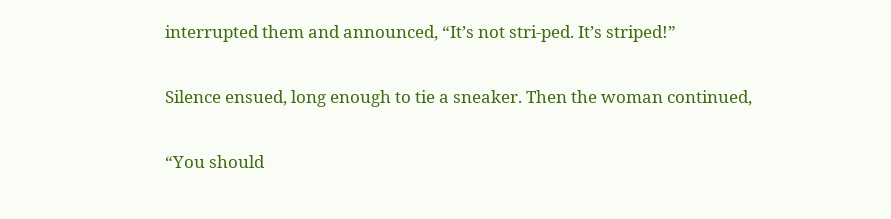interrupted them and announced, “It’s not stri-ped. It’s striped!”

Silence ensued, long enough to tie a sneaker. Then the woman continued,

“You should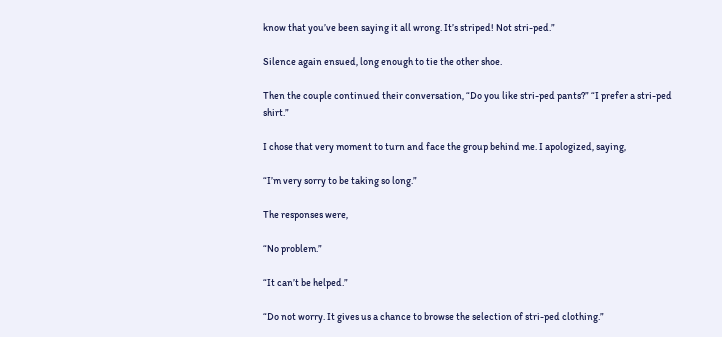know that you’ve been saying it all wrong. It’s striped! Not stri-ped.”

Silence again ensued, long enough to tie the other shoe.

Then the couple continued their conversation, “Do you like stri-ped pants?” “I prefer a stri-ped shirt.”

I chose that very moment to turn and face the group behind me. I apologized, saying,

“I’m very sorry to be taking so long.”

The responses were,

“No problem.”

“It can’t be helped.”

“Do not worry. It gives us a chance to browse the selection of stri-ped clothing.”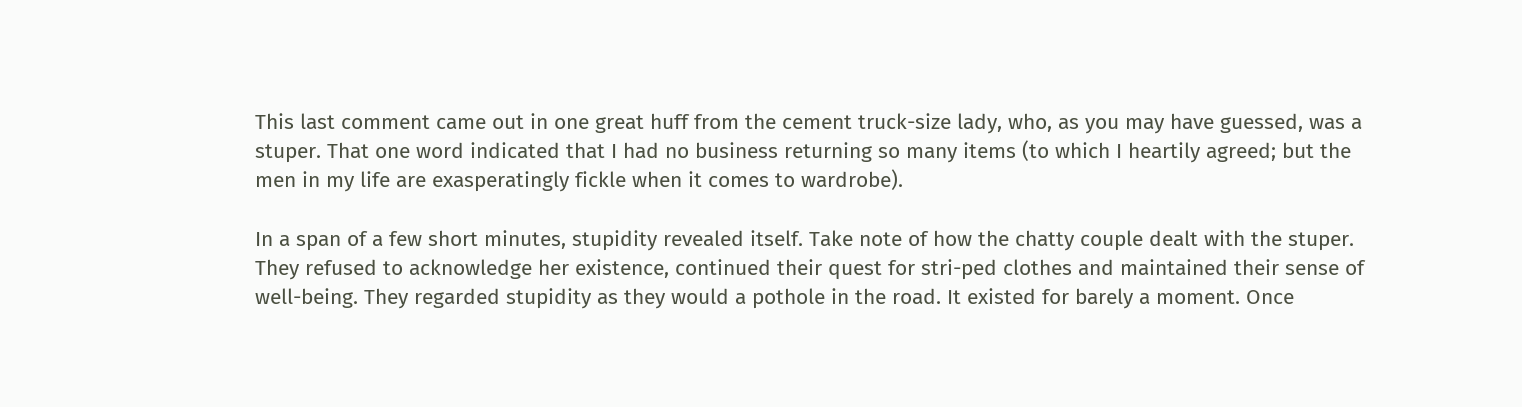This last comment came out in one great huff from the cement truck-size lady, who, as you may have guessed, was a stuper. That one word indicated that I had no business returning so many items (to which I heartily agreed; but the men in my life are exasperatingly fickle when it comes to wardrobe).

In a span of a few short minutes, stupidity revealed itself. Take note of how the chatty couple dealt with the stuper. They refused to acknowledge her existence, continued their quest for stri-ped clothes and maintained their sense of well-being. They regarded stupidity as they would a pothole in the road. It existed for barely a moment. Once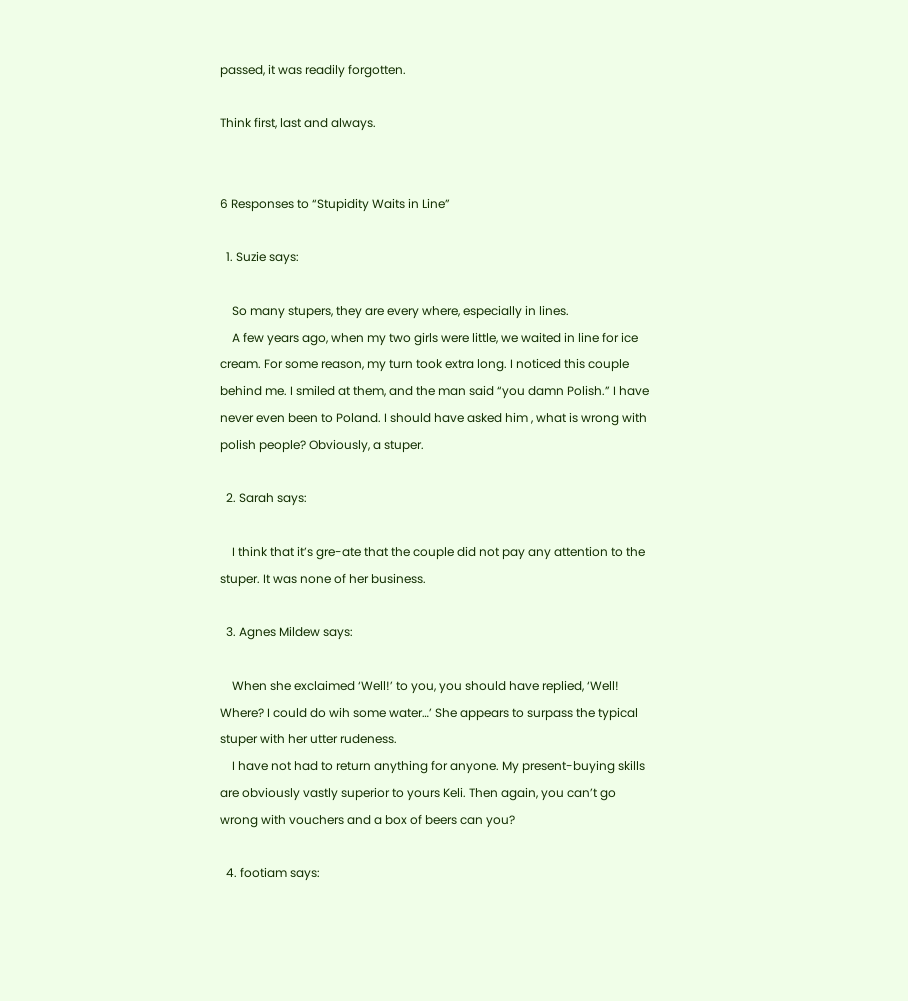passed, it was readily forgotten.

Think first, last and always.


6 Responses to “Stupidity Waits in Line”

  1. Suzie says:

    So many stupers, they are every where, especially in lines.
    A few years ago, when my two girls were little, we waited in line for ice cream. For some reason, my turn took extra long. I noticed this couple behind me. I smiled at them, and the man said “you damn Polish.” I have never even been to Poland. I should have asked him , what is wrong with polish people? Obviously, a stuper.

  2. Sarah says:

    I think that it’s gre-ate that the couple did not pay any attention to the stuper. It was none of her business.

  3. Agnes Mildew says:

    When she exclaimed ‘Well!’ to you, you should have replied, ‘Well! Where? I could do wih some water…’ She appears to surpass the typical stuper with her utter rudeness.
    I have not had to return anything for anyone. My present-buying skills are obviously vastly superior to yours Keli. Then again, you can’t go wrong with vouchers and a box of beers can you?

  4. footiam says: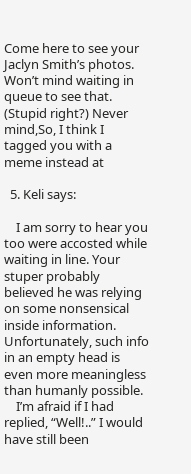Come here to see your Jaclyn Smith’s photos. Won’t mind waiting in queue to see that. (Stupid right?) Never mind,So, I think I tagged you with a meme instead at

  5. Keli says:

    I am sorry to hear you too were accosted while waiting in line. Your stuper probably believed he was relying on some nonsensical inside information. Unfortunately, such info in an empty head is even more meaningless than humanly possible.
    I’m afraid if I had replied, “Well!..” I would have still been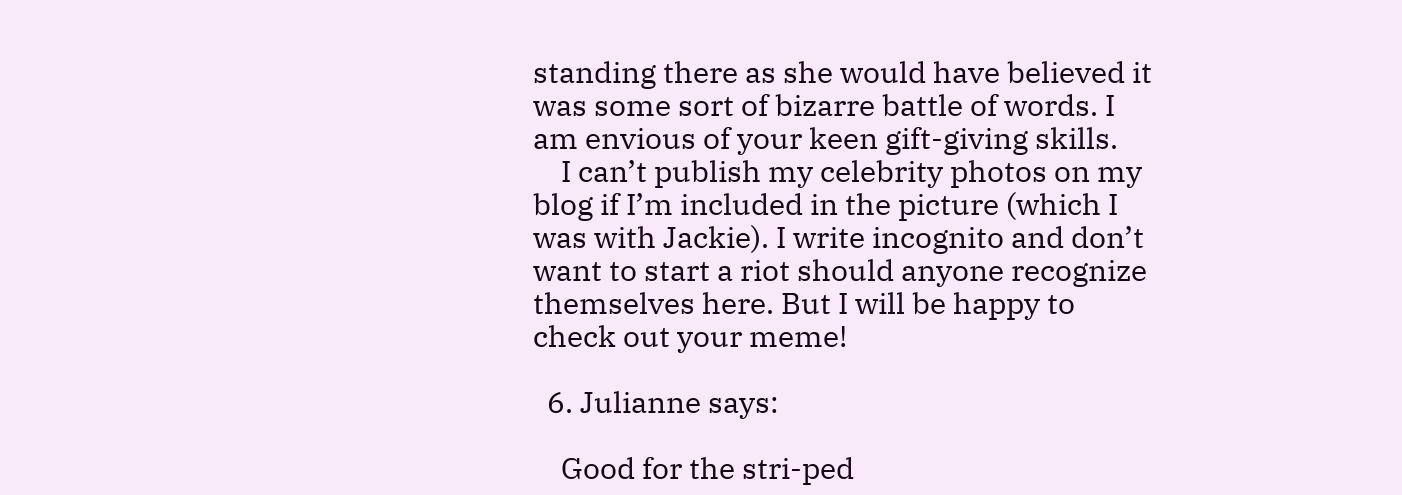standing there as she would have believed it was some sort of bizarre battle of words. I am envious of your keen gift-giving skills.
    I can’t publish my celebrity photos on my blog if I’m included in the picture (which I was with Jackie). I write incognito and don’t want to start a riot should anyone recognize themselves here. But I will be happy to check out your meme!

  6. Julianne says:

    Good for the stri-ped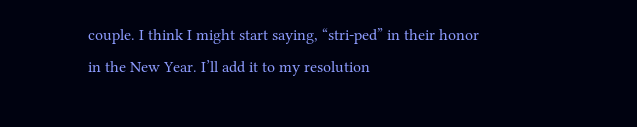couple. I think I might start saying, “stri-ped” in their honor in the New Year. I’ll add it to my resolution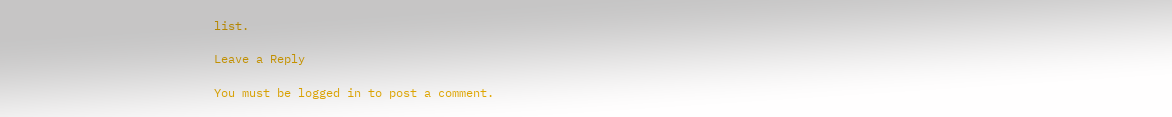list.

Leave a Reply

You must be logged in to post a comment.